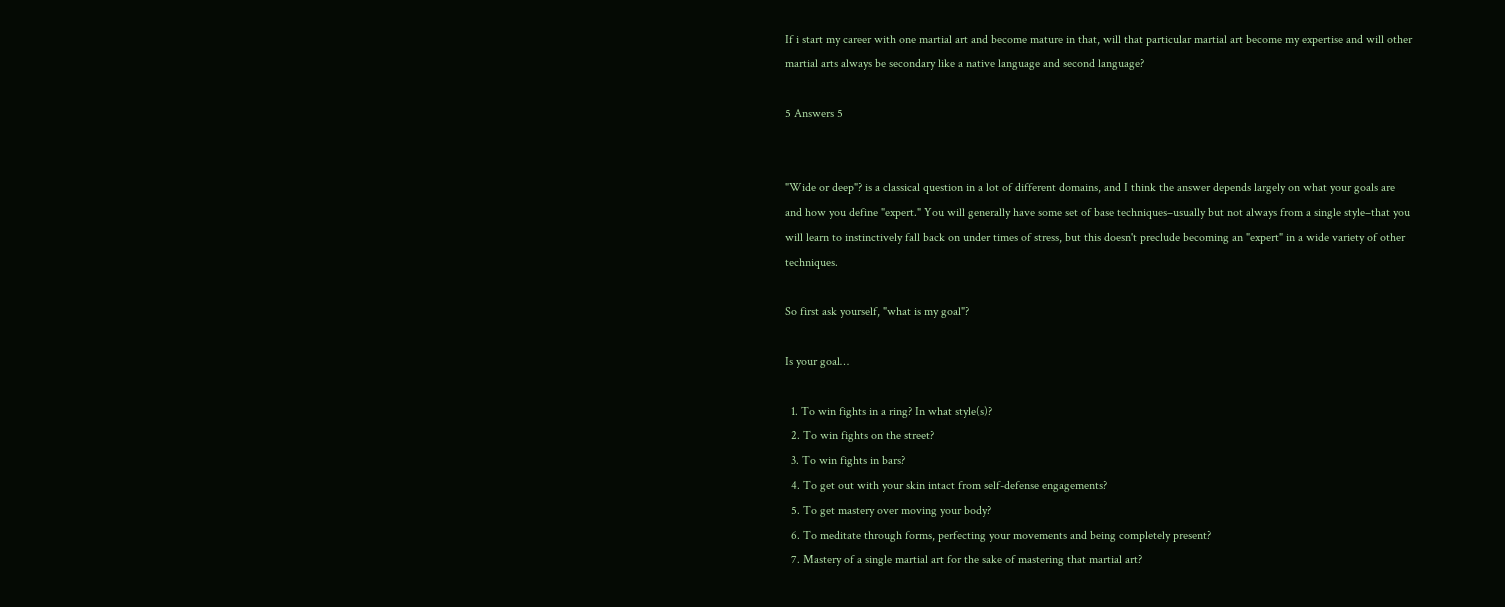If i start my career with one martial art and become mature in that, will that particular martial art become my expertise and will other martial arts always be secondary like a native language and second language?

5 Answers 5


"Wide or deep"? is a classical question in a lot of different domains, and I think the answer depends largely on what your goals are and how you define "expert." You will generally have some set of base techniques–usually but not always from a single style–that you will learn to instinctively fall back on under times of stress, but this doesn't preclude becoming an "expert" in a wide variety of other techniques.

So first ask yourself, "what is my goal"?

Is your goal…

  1. To win fights in a ring? In what style(s)?
  2. To win fights on the street?
  3. To win fights in bars?
  4. To get out with your skin intact from self-defense engagements?
  5. To get mastery over moving your body?
  6. To meditate through forms, perfecting your movements and being completely present?
  7. Mastery of a single martial art for the sake of mastering that martial art?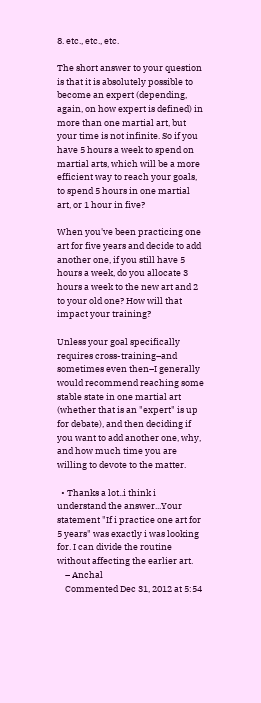8. etc., etc., etc.

The short answer to your question is that it is absolutely possible to become an expert (depending, again, on how expert is defined) in more than one martial art, but your time is not infinite. So if you have 5 hours a week to spend on martial arts, which will be a more efficient way to reach your goals, to spend 5 hours in one martial art, or 1 hour in five?

When you've been practicing one art for five years and decide to add another one, if you still have 5 hours a week, do you allocate 3 hours a week to the new art and 2 to your old one? How will that impact your training?

Unless your goal specifically requires cross-training–and sometimes even then–I generally would recommend reaching some stable state in one martial art (whether that is an "expert" is up for debate), and then deciding if you want to add another one, why, and how much time you are willing to devote to the matter.

  • Thanks a lot..i think i understand the answer...Your statement "If i practice one art for 5 years" was exactly i was looking for. I can divide the routine without affecting the earlier art.
    – Anchal
    Commented Dec 31, 2012 at 5:54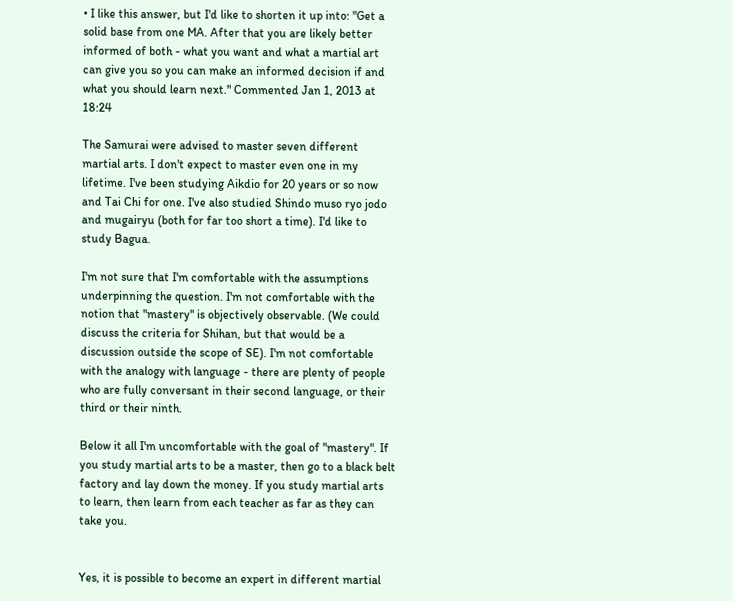• I like this answer, but I'd like to shorten it up into: "Get a solid base from one MA. After that you are likely better informed of both - what you want and what a martial art can give you so you can make an informed decision if and what you should learn next." Commented Jan 1, 2013 at 18:24

The Samurai were advised to master seven different martial arts. I don't expect to master even one in my lifetime. I've been studying Aikdio for 20 years or so now and Tai Chi for one. I've also studied Shindo muso ryo jodo and mugairyu (both for far too short a time). I'd like to study Bagua.

I'm not sure that I'm comfortable with the assumptions underpinning the question. I'm not comfortable with the notion that "mastery" is objectively observable. (We could discuss the criteria for Shihan, but that would be a discussion outside the scope of SE). I'm not comfortable with the analogy with language - there are plenty of people who are fully conversant in their second language, or their third or their ninth.

Below it all I'm uncomfortable with the goal of "mastery". If you study martial arts to be a master, then go to a black belt factory and lay down the money. If you study martial arts to learn, then learn from each teacher as far as they can take you.


Yes, it is possible to become an expert in different martial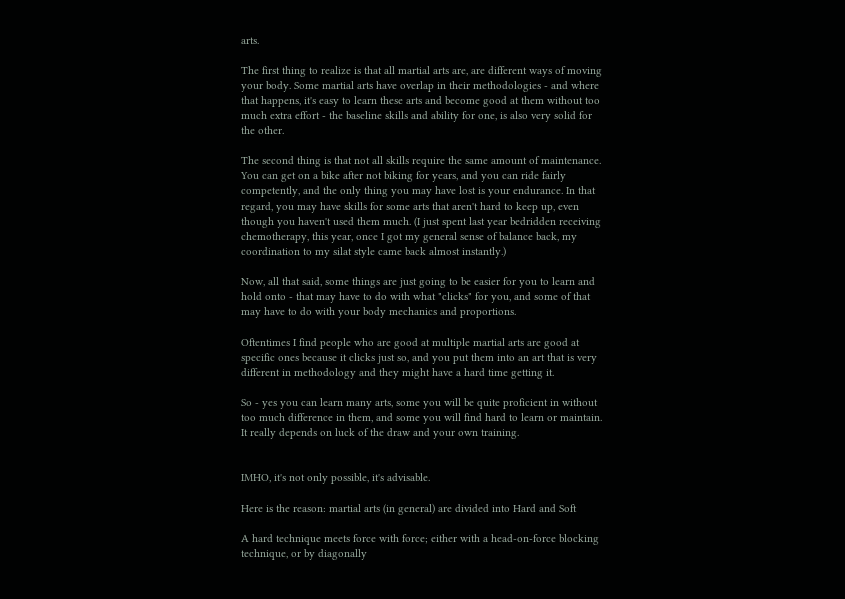arts.

The first thing to realize is that all martial arts are, are different ways of moving your body. Some martial arts have overlap in their methodologies - and where that happens, it's easy to learn these arts and become good at them without too much extra effort - the baseline skills and ability for one, is also very solid for the other.

The second thing is that not all skills require the same amount of maintenance. You can get on a bike after not biking for years, and you can ride fairly competently, and the only thing you may have lost is your endurance. In that regard, you may have skills for some arts that aren't hard to keep up, even though you haven't used them much. (I just spent last year bedridden receiving chemotherapy, this year, once I got my general sense of balance back, my coordination to my silat style came back almost instantly.)

Now, all that said, some things are just going to be easier for you to learn and hold onto - that may have to do with what "clicks" for you, and some of that may have to do with your body mechanics and proportions.

Oftentimes I find people who are good at multiple martial arts are good at specific ones because it clicks just so, and you put them into an art that is very different in methodology and they might have a hard time getting it.

So - yes you can learn many arts, some you will be quite proficient in without too much difference in them, and some you will find hard to learn or maintain. It really depends on luck of the draw and your own training.


IMHO, it's not only possible, it's advisable.

Here is the reason: martial arts (in general) are divided into Hard and Soft

A hard technique meets force with force; either with a head-on-force blocking technique, or by diagonally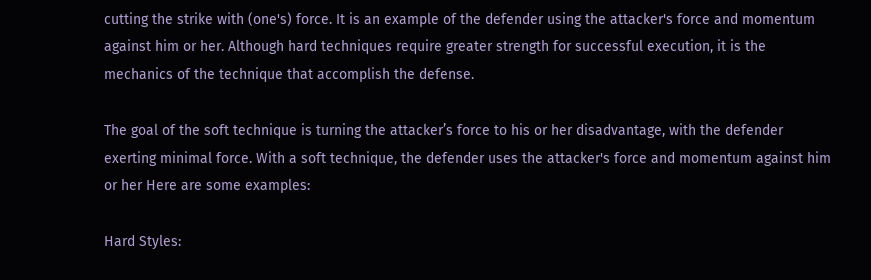cutting the strike with (one's) force. It is an example of the defender using the attacker's force and momentum against him or her. Although hard techniques require greater strength for successful execution, it is the mechanics of the technique that accomplish the defense.

The goal of the soft technique is turning the attacker’s force to his or her disadvantage, with the defender exerting minimal force. With a soft technique, the defender uses the attacker's force and momentum against him or her Here are some examples:

Hard Styles: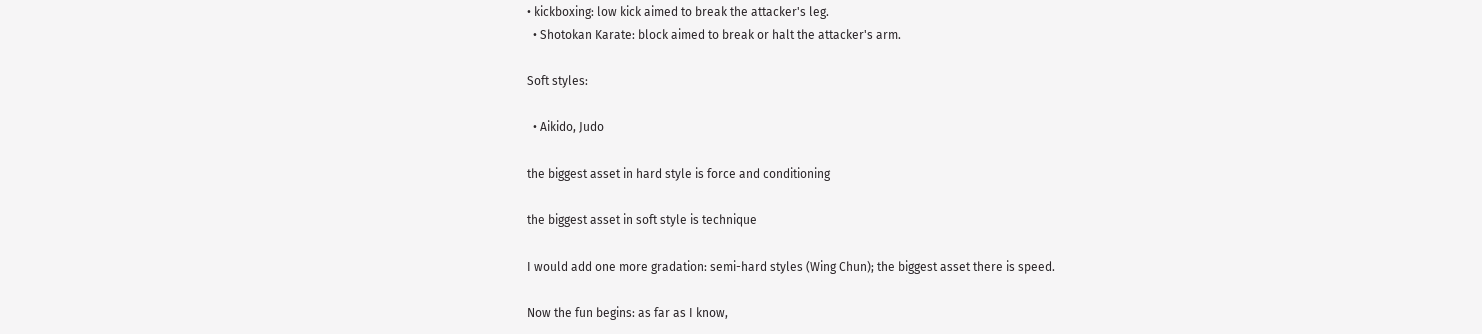• kickboxing: low kick aimed to break the attacker's leg.
  • Shotokan Karate: block aimed to break or halt the attacker's arm.

Soft styles:

  • Aikido, Judo

the biggest asset in hard style is force and conditioning

the biggest asset in soft style is technique

I would add one more gradation: semi-hard styles (Wing Chun); the biggest asset there is speed.

Now the fun begins: as far as I know,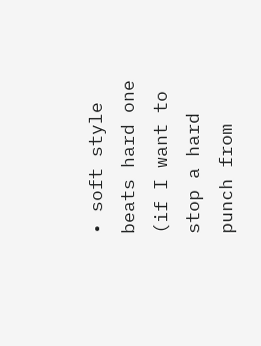• soft style beats hard one (if I want to stop a hard punch from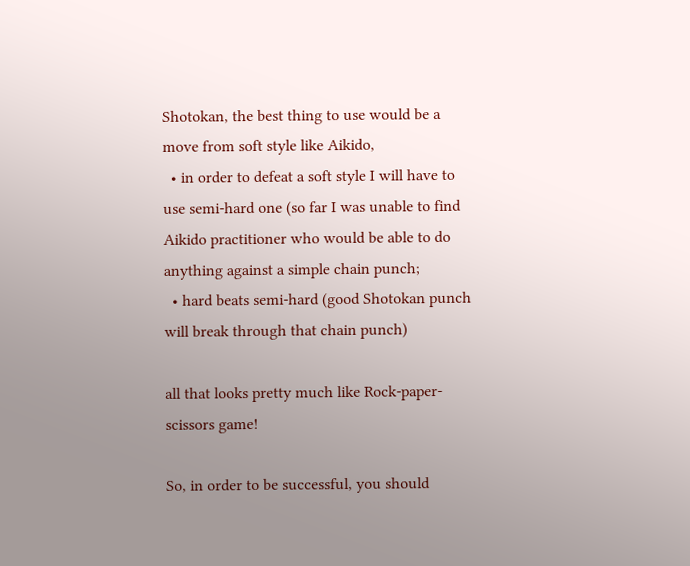Shotokan, the best thing to use would be a move from soft style like Aikido,
  • in order to defeat a soft style I will have to use semi-hard one (so far I was unable to find Aikido practitioner who would be able to do anything against a simple chain punch;
  • hard beats semi-hard (good Shotokan punch will break through that chain punch)

all that looks pretty much like Rock-paper-scissors game!

So, in order to be successful, you should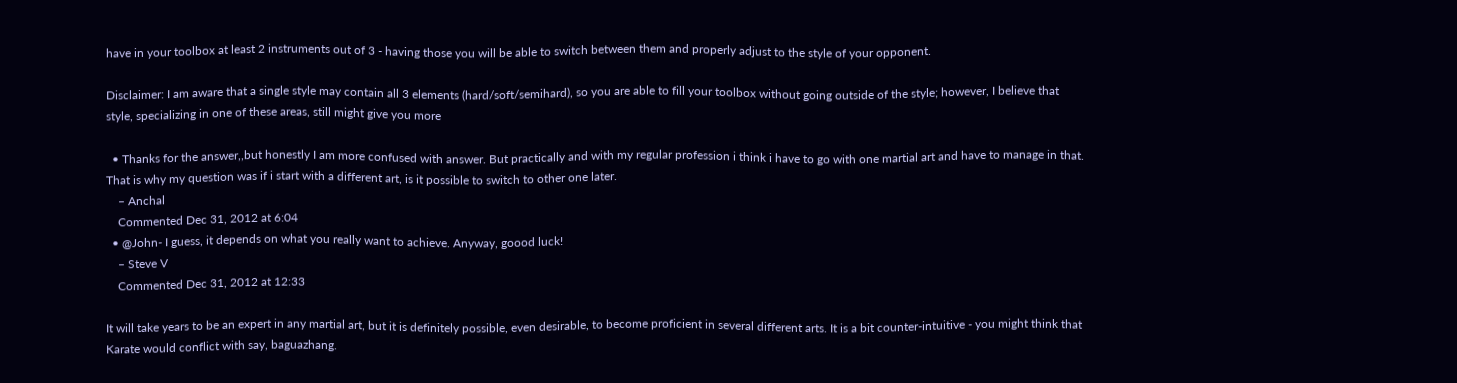have in your toolbox at least 2 instruments out of 3 - having those you will be able to switch between them and properly adjust to the style of your opponent.

Disclaimer: I am aware that a single style may contain all 3 elements (hard/soft/semihard), so you are able to fill your toolbox without going outside of the style; however, I believe that style, specializing in one of these areas, still might give you more

  • Thanks for the answer,,but honestly I am more confused with answer. But practically and with my regular profession i think i have to go with one martial art and have to manage in that. That is why my question was if i start with a different art, is it possible to switch to other one later.
    – Anchal
    Commented Dec 31, 2012 at 6:04
  • @John- I guess, it depends on what you really want to achieve. Anyway, goood luck!
    – Steve V
    Commented Dec 31, 2012 at 12:33

It will take years to be an expert in any martial art, but it is definitely possible, even desirable, to become proficient in several different arts. It is a bit counter-intuitive - you might think that Karate would conflict with say, baguazhang.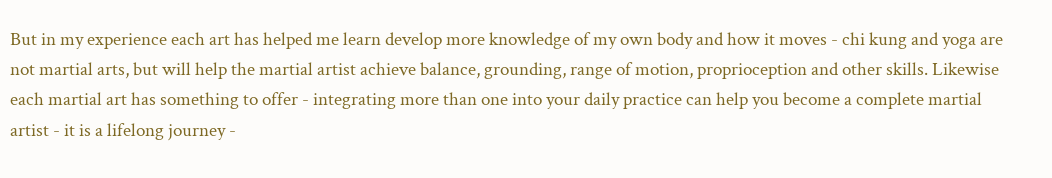But in my experience each art has helped me learn develop more knowledge of my own body and how it moves - chi kung and yoga are not martial arts, but will help the martial artist achieve balance, grounding, range of motion, proprioception and other skills. Likewise each martial art has something to offer - integrating more than one into your daily practice can help you become a complete martial artist - it is a lifelong journey -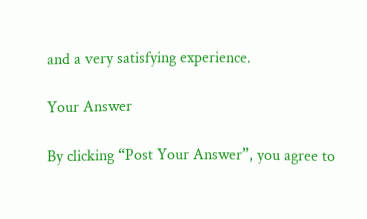and a very satisfying experience.

Your Answer

By clicking “Post Your Answer”, you agree to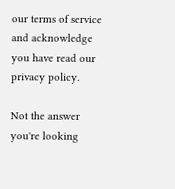our terms of service and acknowledge you have read our privacy policy.

Not the answer you're looking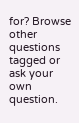for? Browse other questions tagged or ask your own question.